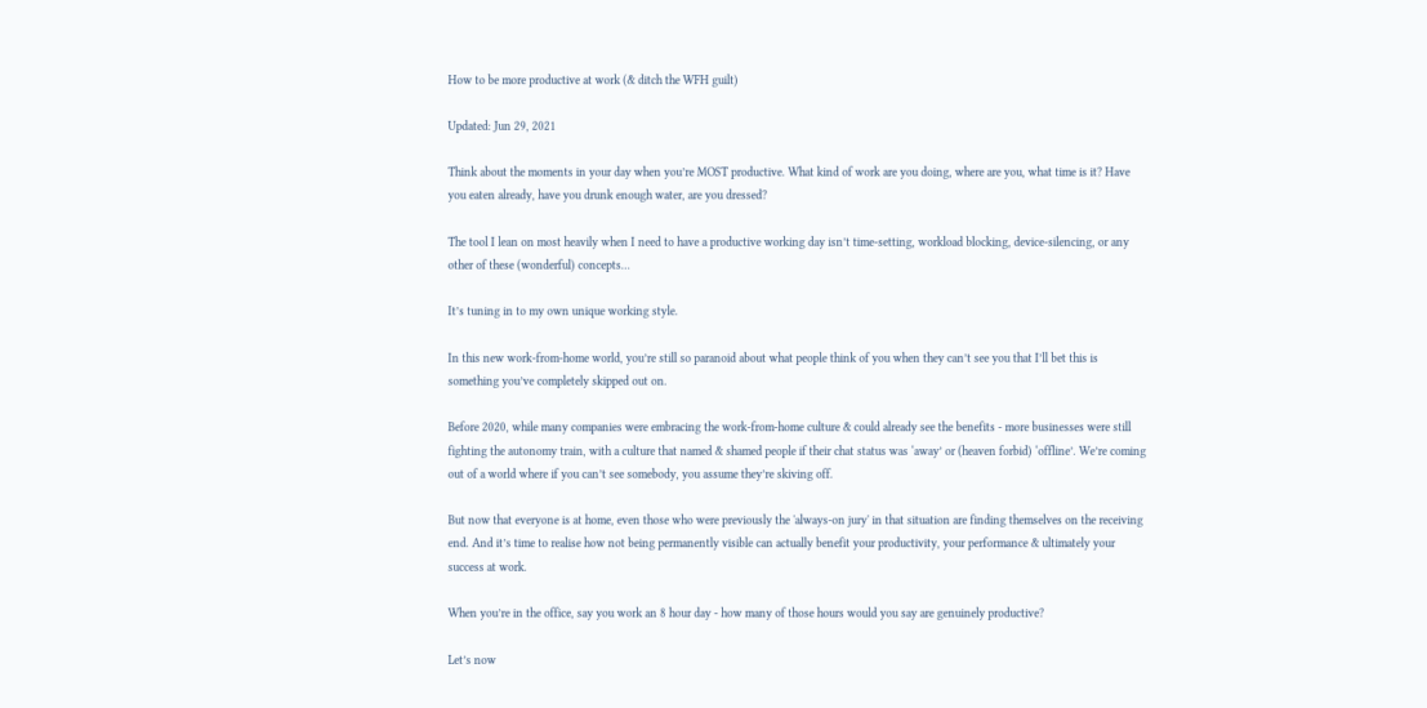How to be more productive at work (& ditch the WFH guilt)

Updated: Jun 29, 2021

Think about the moments in your day when you’re MOST productive. What kind of work are you doing, where are you, what time is it? Have you eaten already, have you drunk enough water, are you dressed?

The tool I lean on most heavily when I need to have a productive working day isn’t time-setting, workload blocking, device-silencing, or any other of these (wonderful) concepts…

It’s tuning in to my own unique working style.

In this new work-from-home world, you’re still so paranoid about what people think of you when they can’t see you that I’ll bet this is something you’ve completely skipped out on.

Before 2020, while many companies were embracing the work-from-home culture & could already see the benefits - more businesses were still fighting the autonomy train, with a culture that named & shamed people if their chat status was ‘away’ or (heaven forbid) ‘offline’. We’re coming out of a world where if you can’t see somebody, you assume they’re skiving off.

But now that everyone is at home, even those who were previously the 'always-on jury' in that situation are finding themselves on the receiving end. And it’s time to realise how not being permanently visible can actually benefit your productivity, your performance & ultimately your success at work.

When you’re in the office, say you work an 8 hour day - how many of those hours would you say are genuinely productive?

Let’s now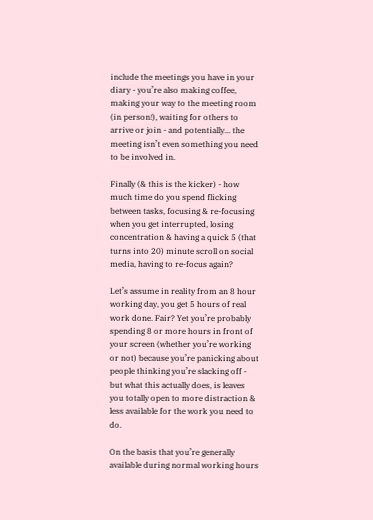include the meetings you have in your diary - you’re also making coffee, making your way to the meeting room (in person!), waiting for others to arrive or join - and potentially... the meeting isn’t even something you need to be involved in.

Finally (& this is the kicker) - how much time do you spend flicking between tasks, focusing & re-focusing when you get interrupted, losing concentration & having a quick 5 (that turns into 20) minute scroll on social media, having to re-focus again?

Let’s assume in reality from an 8 hour working day, you get 5 hours of real work done. Fair? Yet you’re probably spending 8 or more hours in front of your screen (whether you’re working or not) because you’re panicking about people thinking you’re slacking off - but what this actually does, is leaves you totally open to more distraction & less available for the work you need to do.

On the basis that you’re generally available during normal working hours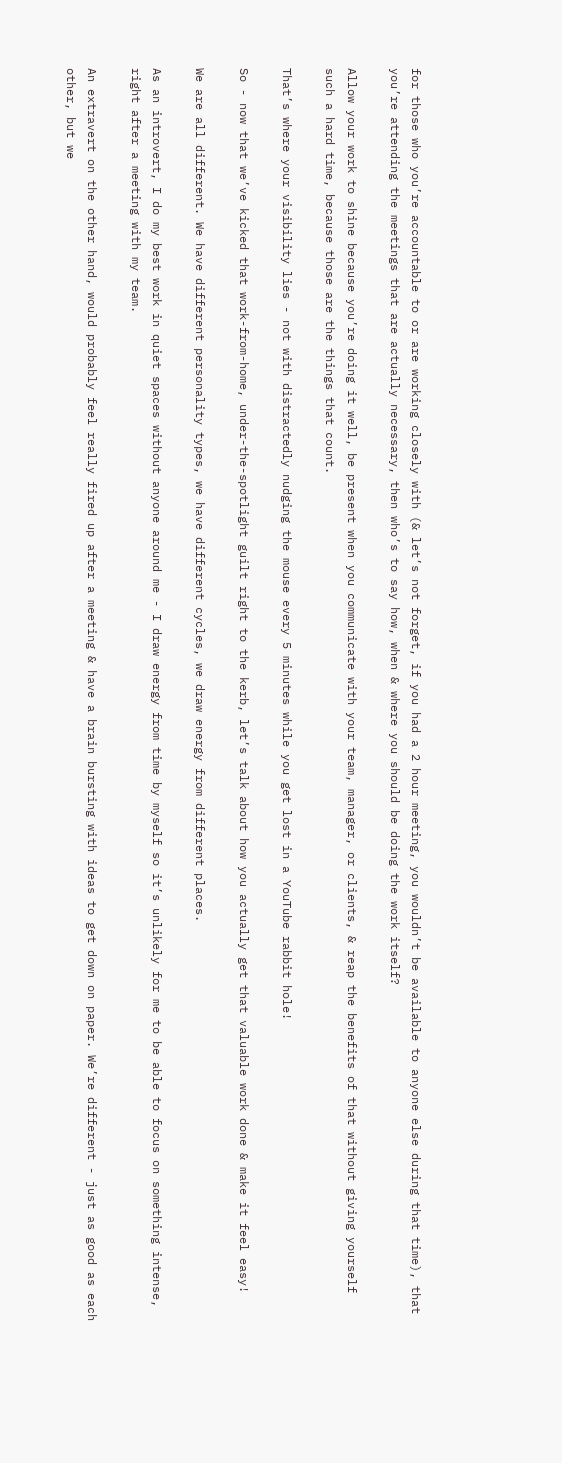for those who you’re accountable to or are working closely with (& let’s not forget, if you had a 2 hour meeting, you wouldn’t be available to anyone else during that time), that you’re attending the meetings that are actually necessary, then who’s to say how, when & where you should be doing the work itself?

Allow your work to shine because you’re doing it well, be present when you communicate with your team, manager, or clients, & reap the benefits of that without giving yourself such a hard time, because those are the things that count.

That’s where your visibility lies - not with distractedly nudging the mouse every 5 minutes while you get lost in a YouTube rabbit hole!

So - now that we’ve kicked that work-from-home, under-the-spotlight guilt right to the kerb, let’s talk about how you actually get that valuable work done & make it feel easy!

We are all different. We have different personality types, we have different cycles, we draw energy from different places.

As an introvert, I do my best work in quiet spaces without anyone around me - I draw energy from time by myself so it’s unlikely for me to be able to focus on something intense, right after a meeting with my team.

An extravert on the other hand, would probably feel really fired up after a meeting & have a brain bursting with ideas to get down on paper. We’re different - just as good as each other, but we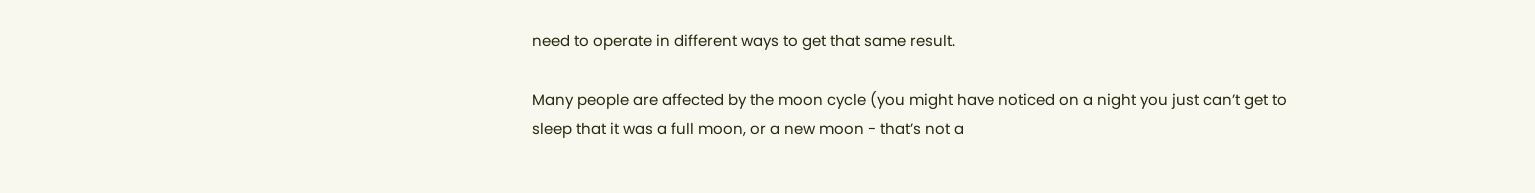need to operate in different ways to get that same result.

Many people are affected by the moon cycle (you might have noticed on a night you just can’t get to sleep that it was a full moon, or a new moon - that’s not a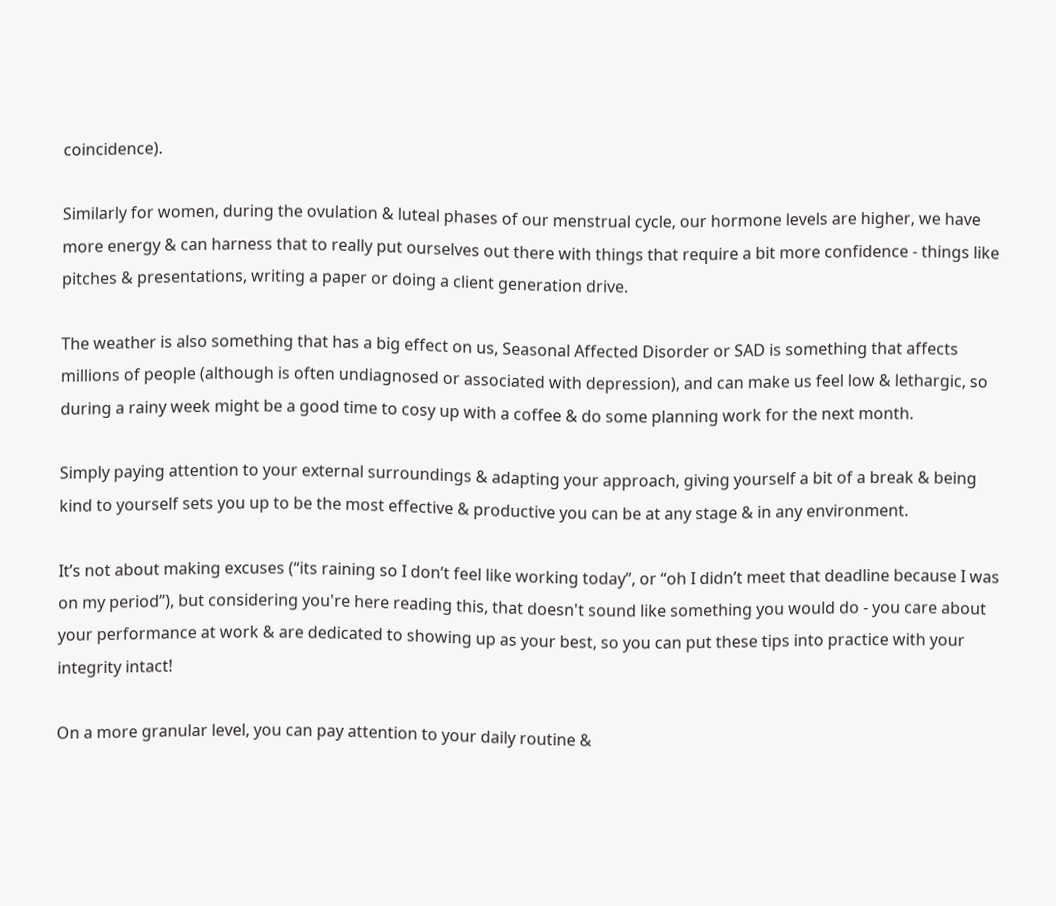coincidence).

Similarly for women, during the ovulation & luteal phases of our menstrual cycle, our hormone levels are higher, we have more energy & can harness that to really put ourselves out there with things that require a bit more confidence - things like pitches & presentations, writing a paper or doing a client generation drive.

The weather is also something that has a big effect on us, Seasonal Affected Disorder or SAD is something that affects millions of people (although is often undiagnosed or associated with depression), and can make us feel low & lethargic, so during a rainy week might be a good time to cosy up with a coffee & do some planning work for the next month.

Simply paying attention to your external surroundings & adapting your approach, giving yourself a bit of a break & being kind to yourself sets you up to be the most effective & productive you can be at any stage & in any environment.

It’s not about making excuses (“its raining so I don’t feel like working today”, or “oh I didn’t meet that deadline because I was on my period”), but considering you're here reading this, that doesn't sound like something you would do - you care about your performance at work & are dedicated to showing up as your best, so you can put these tips into practice with your integrity intact!

On a more granular level, you can pay attention to your daily routine &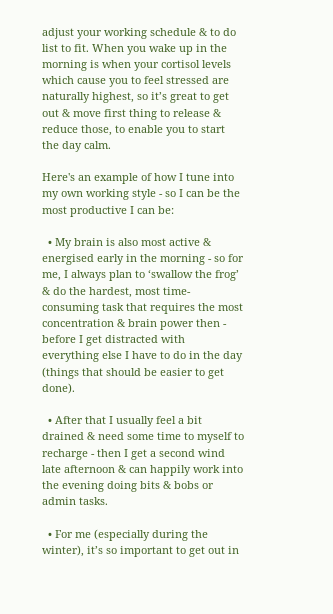adjust your working schedule & to do list to fit. When you wake up in the morning is when your cortisol levels which cause you to feel stressed are naturally highest, so it’s great to get out & move first thing to release & reduce those, to enable you to start the day calm.

Here's an example of how I tune into my own working style - so I can be the most productive I can be:

  • My brain is also most active & energised early in the morning - so for me, I always plan to ‘swallow the frog’ & do the hardest, most time-consuming task that requires the most concentration & brain power then - before I get distracted with everything else I have to do in the day (things that should be easier to get done).

  • After that I usually feel a bit drained & need some time to myself to recharge - then I get a second wind late afternoon & can happily work into the evening doing bits & bobs or admin tasks.

  • For me (especially during the winter), it’s so important to get out in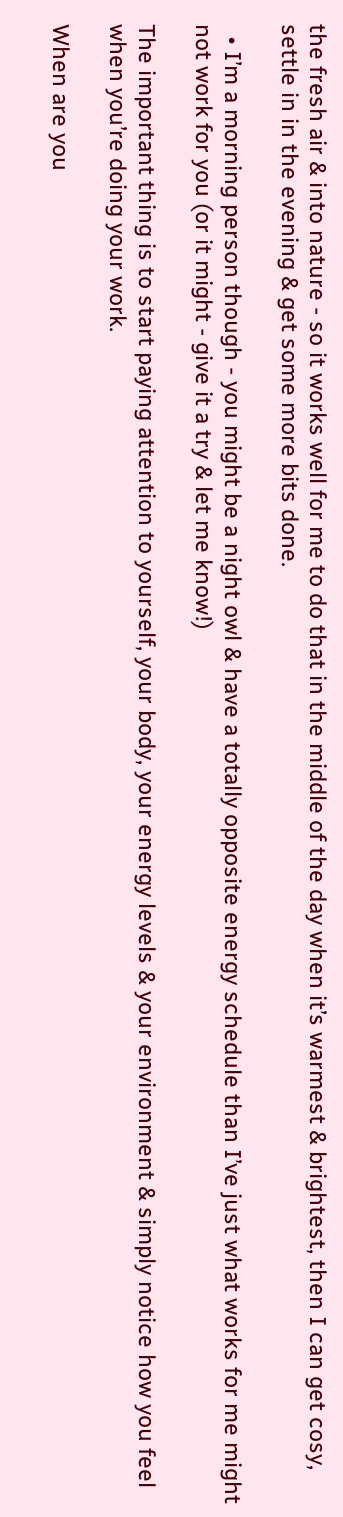the fresh air & into nature - so it works well for me to do that in the middle of the day when it’s warmest & brightest, then I can get cosy, settle in in the evening & get some more bits done.

  • I’m a morning person though - you might be a night owl & have a totally opposite energy schedule than I’ve just what works for me might not work for you (or it might - give it a try & let me know!)

The important thing is to start paying attention to yourself, your body, your energy levels & your environment & simply notice how you feel when you’re doing your work.

When are you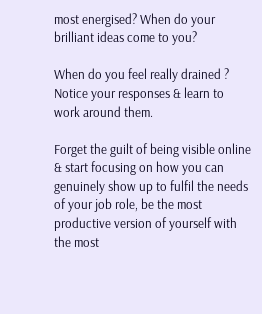most energised? When do your brilliant ideas come to you?

When do you feel really drained ? Notice your responses & learn to work around them.

Forget the guilt of being visible online & start focusing on how you can genuinely show up to fulfil the needs of your job role, be the most productive version of yourself with the most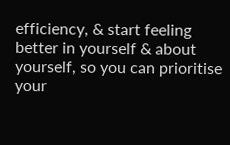efficiency, & start feeling better in yourself & about yourself, so you can prioritise your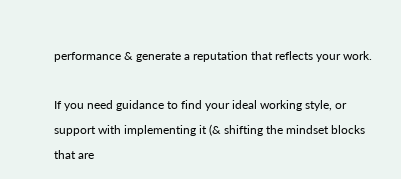performance & generate a reputation that reflects your work.

If you need guidance to find your ideal working style, or support with implementing it (& shifting the mindset blocks that are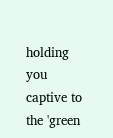holding you captive to the 'green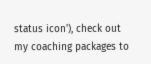status icon'), check out my coaching packages to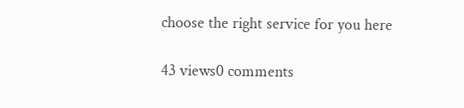choose the right service for you here

43 views0 comments